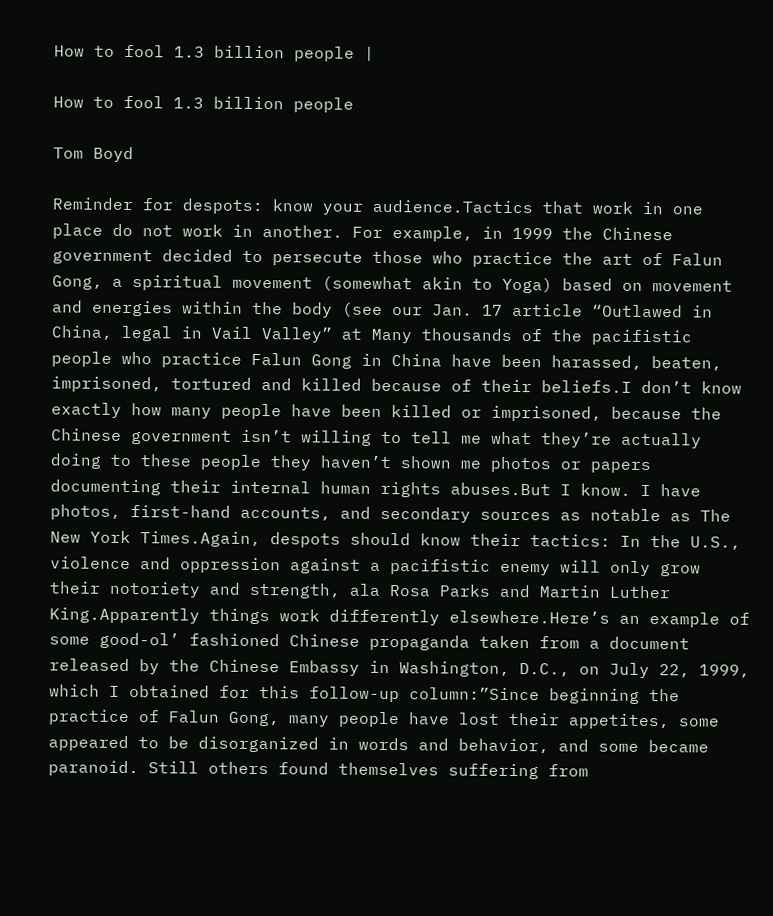How to fool 1.3 billion people |

How to fool 1.3 billion people

Tom Boyd

Reminder for despots: know your audience.Tactics that work in one place do not work in another. For example, in 1999 the Chinese government decided to persecute those who practice the art of Falun Gong, a spiritual movement (somewhat akin to Yoga) based on movement and energies within the body (see our Jan. 17 article “Outlawed in China, legal in Vail Valley” at Many thousands of the pacifistic people who practice Falun Gong in China have been harassed, beaten, imprisoned, tortured and killed because of their beliefs.I don’t know exactly how many people have been killed or imprisoned, because the Chinese government isn’t willing to tell me what they’re actually doing to these people they haven’t shown me photos or papers documenting their internal human rights abuses.But I know. I have photos, first-hand accounts, and secondary sources as notable as The New York Times.Again, despots should know their tactics: In the U.S., violence and oppression against a pacifistic enemy will only grow their notoriety and strength, ala Rosa Parks and Martin Luther King.Apparently things work differently elsewhere.Here’s an example of some good-ol’ fashioned Chinese propaganda taken from a document released by the Chinese Embassy in Washington, D.C., on July 22, 1999, which I obtained for this follow-up column:”Since beginning the practice of Falun Gong, many people have lost their appetites, some appeared to be disorganized in words and behavior, and some became paranoid. Still others found themselves suffering from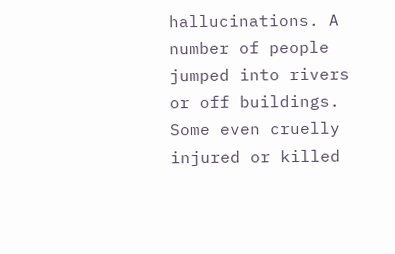hallucinations. A number of people jumped into rivers or off buildings. Some even cruelly injured or killed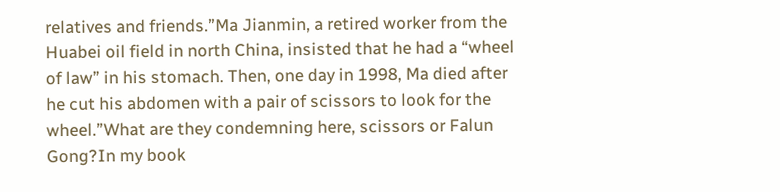relatives and friends.”Ma Jianmin, a retired worker from the Huabei oil field in north China, insisted that he had a “wheel of law” in his stomach. Then, one day in 1998, Ma died after he cut his abdomen with a pair of scissors to look for the wheel.”What are they condemning here, scissors or Falun Gong?In my book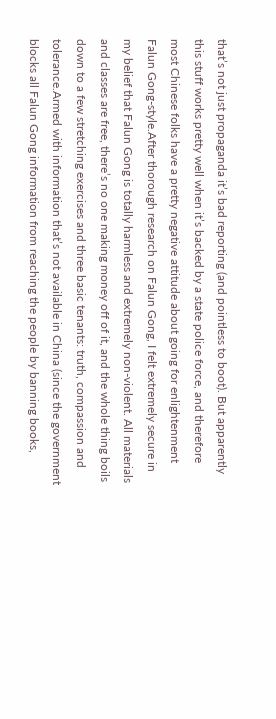that’s not just propaganda it’s bad reporting (and pointless to boot). But apparently this stuff works pretty well when it’s backed by a state police force, and therefore most Chinese folks have a pretty negative attitude about going for enlightenment Falun Gong-style.After thorough research on Falun Gong, I felt extremely secure in my belief that Falun Gong is totally harmless and extremely non-violent. All materials and classes are free, there’s no one making money off of it, and the whole thing boils down to a few stretching exercises and three basic tenants: truth, compassion and tolerance.Armed with information that’s not available in China (since the government blocks all Falun Gong information from reaching the people by banning books,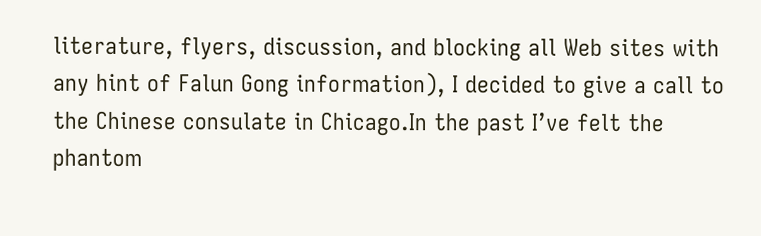literature, flyers, discussion, and blocking all Web sites with any hint of Falun Gong information), I decided to give a call to the Chinese consulate in Chicago.In the past I’ve felt the phantom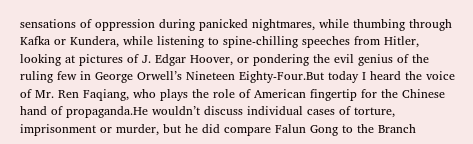sensations of oppression during panicked nightmares, while thumbing through Kafka or Kundera, while listening to spine-chilling speeches from Hitler, looking at pictures of J. Edgar Hoover, or pondering the evil genius of the ruling few in George Orwell’s Nineteen Eighty-Four.But today I heard the voice of Mr. Ren Faqiang, who plays the role of American fingertip for the Chinese hand of propaganda.He wouldn’t discuss individual cases of torture, imprisonment or murder, but he did compare Falun Gong to the Branch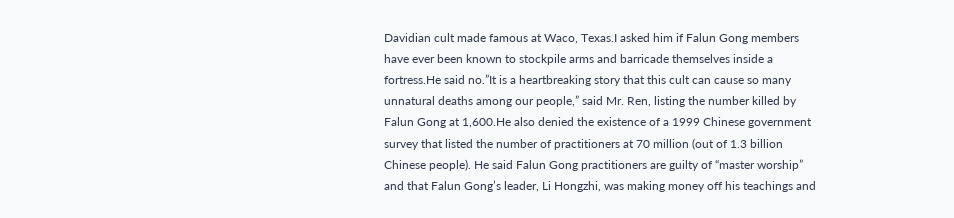Davidian cult made famous at Waco, Texas.I asked him if Falun Gong members have ever been known to stockpile arms and barricade themselves inside a fortress.He said no.”It is a heartbreaking story that this cult can cause so many unnatural deaths among our people,” said Mr. Ren, listing the number killed by Falun Gong at 1,600.He also denied the existence of a 1999 Chinese government survey that listed the number of practitioners at 70 million (out of 1.3 billion Chinese people). He said Falun Gong practitioners are guilty of “master worship” and that Falun Gong’s leader, Li Hongzhi, was making money off his teachings and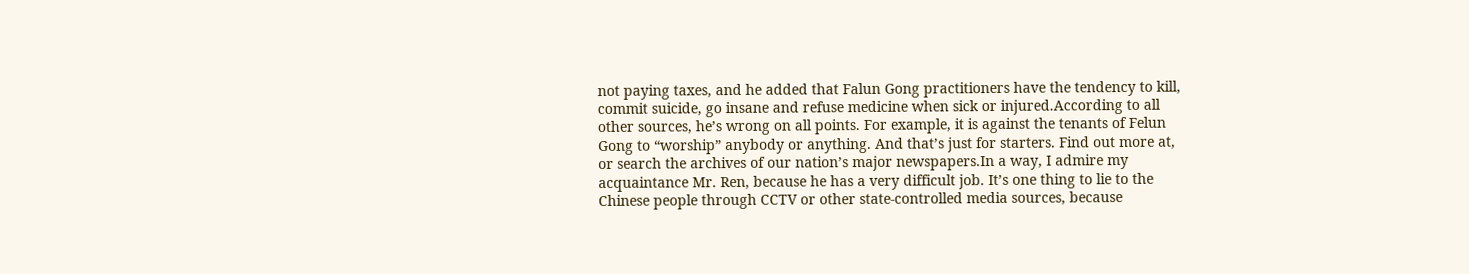not paying taxes, and he added that Falun Gong practitioners have the tendency to kill, commit suicide, go insane and refuse medicine when sick or injured.According to all other sources, he’s wrong on all points. For example, it is against the tenants of Felun Gong to “worship” anybody or anything. And that’s just for starters. Find out more at, or search the archives of our nation’s major newspapers.In a way, I admire my acquaintance Mr. Ren, because he has a very difficult job. It’s one thing to lie to the Chinese people through CCTV or other state-controlled media sources, because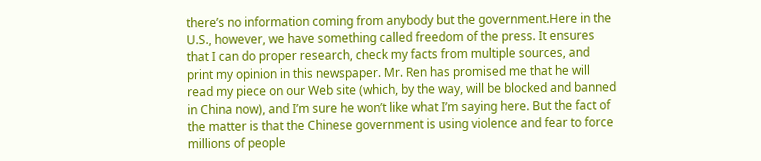there’s no information coming from anybody but the government.Here in the U.S., however, we have something called freedom of the press. It ensures that I can do proper research, check my facts from multiple sources, and print my opinion in this newspaper. Mr. Ren has promised me that he will read my piece on our Web site (which, by the way, will be blocked and banned in China now), and I’m sure he won’t like what I’m saying here. But the fact of the matter is that the Chinese government is using violence and fear to force millions of people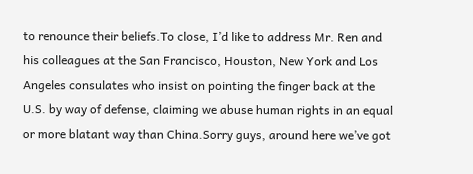to renounce their beliefs.To close, I’d like to address Mr. Ren and his colleagues at the San Francisco, Houston, New York and Los Angeles consulates who insist on pointing the finger back at the U.S. by way of defense, claiming we abuse human rights in an equal or more blatant way than China.Sorry guys, around here we’ve got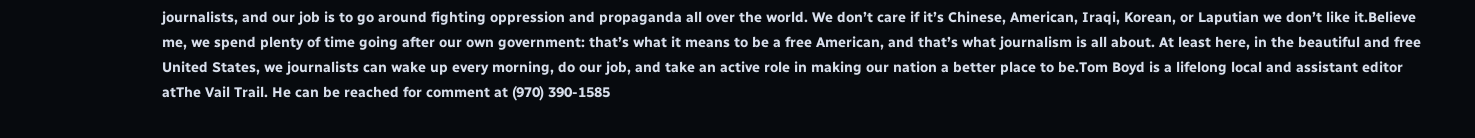journalists, and our job is to go around fighting oppression and propaganda all over the world. We don’t care if it’s Chinese, American, Iraqi, Korean, or Laputian we don’t like it.Believe me, we spend plenty of time going after our own government: that’s what it means to be a free American, and that’s what journalism is all about. At least here, in the beautiful and free United States, we journalists can wake up every morning, do our job, and take an active role in making our nation a better place to be.Tom Boyd is a lifelong local and assistant editor atThe Vail Trail. He can be reached for comment at (970) 390-1585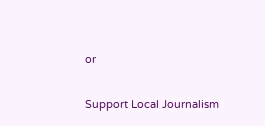or

Support Local Journalism